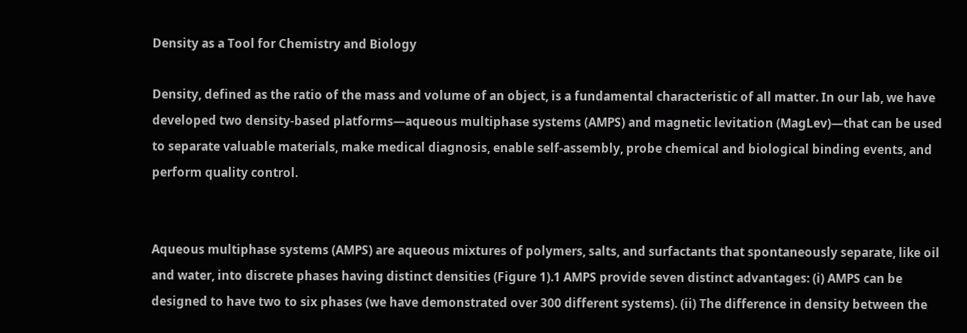Density as a Tool for Chemistry and Biology

Density, defined as the ratio of the mass and volume of an object, is a fundamental characteristic of all matter. In our lab, we have developed two density-based platforms—aqueous multiphase systems (AMPS) and magnetic levitation (MagLev)—that can be used to separate valuable materials, make medical diagnosis, enable self-assembly, probe chemical and biological binding events, and perform quality control.


Aqueous multiphase systems (AMPS) are aqueous mixtures of polymers, salts, and surfactants that spontaneously separate, like oil and water, into discrete phases having distinct densities (Figure 1).1 AMPS provide seven distinct advantages: (i) AMPS can be designed to have two to six phases (we have demonstrated over 300 different systems). (ii) The difference in density between the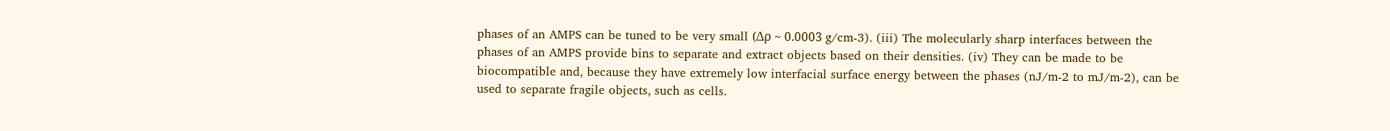phases of an AMPS can be tuned to be very small (Δρ ~ 0.0003 g/cm-3). (iii) The molecularly sharp interfaces between the phases of an AMPS provide bins to separate and extract objects based on their densities. (iv) They can be made to be biocompatible and, because they have extremely low interfacial surface energy between the phases (nJ/m-2 to mJ/m-2), can be used to separate fragile objects, such as cells.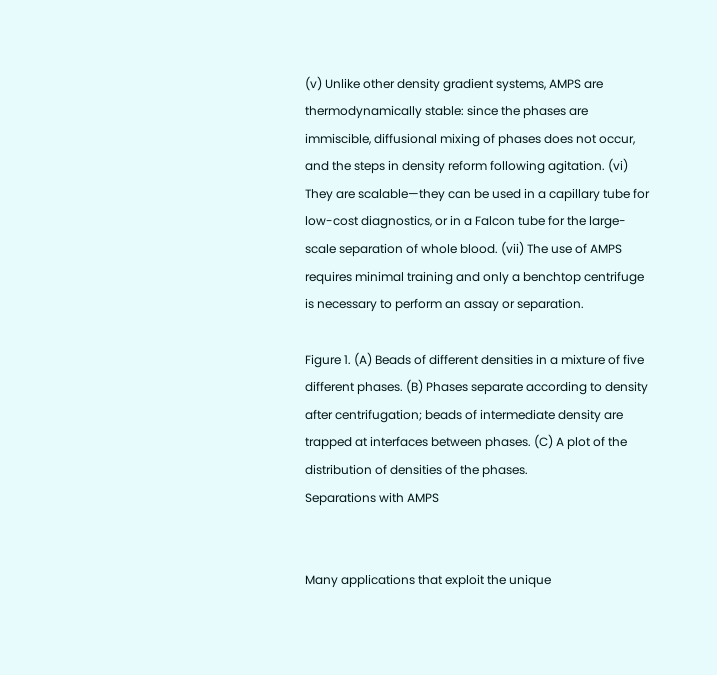(v) Unlike other density gradient systems, AMPS are thermodynamically stable: since the phases are immiscible, diffusional mixing of phases does not occur, and the steps in density reform following agitation. (vi) They are scalable—they can be used in a capillary tube for low-cost diagnostics, or in a Falcon tube for the large-scale separation of whole blood. (vii) The use of AMPS requires minimal training and only a benchtop centrifuge is necessary to perform an assay or separation.

Figure 1. (A) Beads of different densities in a mixture of five different phases. (B) Phases separate according to density after centrifugation; beads of intermediate density are trapped at interfaces between phases. (C) A plot of the distribution of densities of the phases.
Separations with AMPS


Many applications that exploit the unique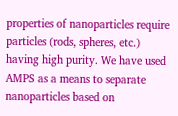properties of nanoparticles require particles (rods, spheres, etc.) having high purity. We have used AMPS as a means to separate nanoparticles based on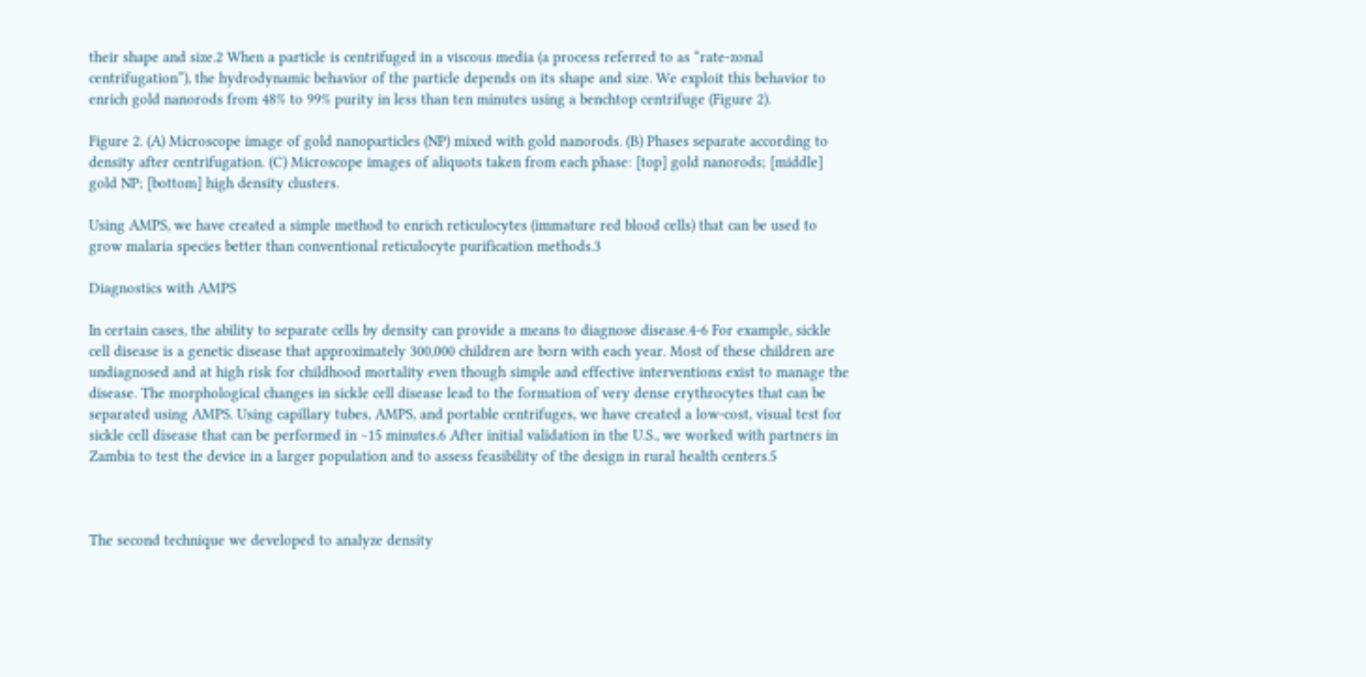their shape and size.2 When a particle is centrifuged in a viscous media (a process referred to as “rate-zonal centrifugation”), the hydrodynamic behavior of the particle depends on its shape and size. We exploit this behavior to enrich gold nanorods from 48% to 99% purity in less than ten minutes using a benchtop centrifuge (Figure 2).

Figure 2. (A) Microscope image of gold nanoparticles (NP) mixed with gold nanorods. (B) Phases separate according to density after centrifugation. (C) Microscope images of aliquots taken from each phase: [top] gold nanorods; [middle] gold NP; [bottom] high density clusters.

Using AMPS, we have created a simple method to enrich reticulocytes (immature red blood cells) that can be used to grow malaria species better than conventional reticulocyte purification methods.3

Diagnostics with AMPS

In certain cases, the ability to separate cells by density can provide a means to diagnose disease.4-6 For example, sickle cell disease is a genetic disease that approximately 300,000 children are born with each year. Most of these children are undiagnosed and at high risk for childhood mortality even though simple and effective interventions exist to manage the disease. The morphological changes in sickle cell disease lead to the formation of very dense erythrocytes that can be separated using AMPS. Using capillary tubes, AMPS, and portable centrifuges, we have created a low-cost, visual test for sickle cell disease that can be performed in ~15 minutes.6 After initial validation in the U.S., we worked with partners in Zambia to test the device in a larger population and to assess feasibility of the design in rural health centers.5



The second technique we developed to analyze density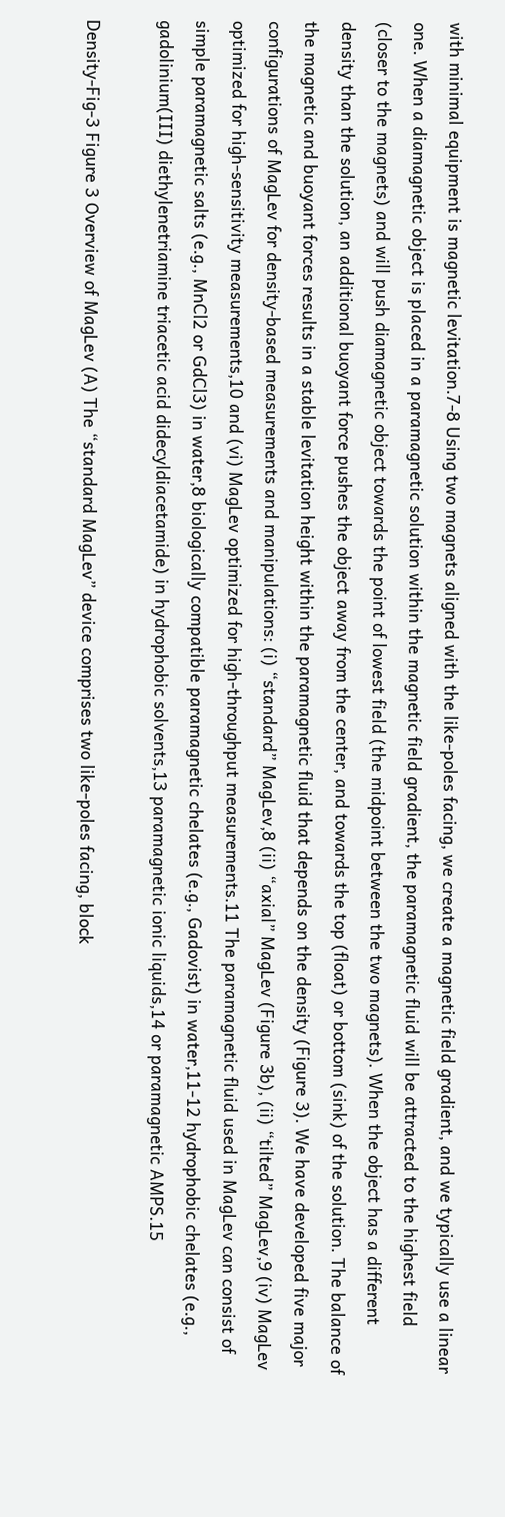with minimal equipment is magnetic levitation.7-8 Using two magnets aligned with the like-poles facing, we create a magnetic field gradient, and we typically use a linear one. When a diamagnetic object is placed in a paramagnetic solution within the magnetic field gradient, the paramagnetic fluid will be attracted to the highest field (closer to the magnets) and will push diamagnetic object towards the point of lowest field (the midpoint between the two magnets). When the object has a different density than the solution, an additional buoyant force pushes the object away from the center, and towards the top (float) or bottom (sink) of the solution. The balance of the magnetic and buoyant forces results in a stable levitation height within the paramagnetic fluid that depends on the density (Figure 3). We have developed five major configurations of MagLev for density-based measurements and manipulations: (i) “standard” MagLev,8 (ii) “axial” MagLev (Figure 3b), (ii) “tilted” MagLev,9 (iv) MagLev optimized for high-sensitivity measurements,10 and (vi) MagLev optimized for high-throughput measurements.11 The paramagnetic fluid used in MagLev can consist of simple paramagnetic salts (e.g., MnCl2 or GdCl3) in water,8 biologically compatible paramagnetic chelates (e.g., Gadovist) in water,11-12 hydrophobic chelates (e.g., gadolinium(III) diethylenetriamine triacetic acid didecyldiacetamide) in hydrophobic solvents,13 paramagnetic ionic liquids,14 or paramagnetic AMPS.15

Density-Fig-3 Figure 3 Overview of MagLev (A) The “standard MagLev” device comprises two like-poles facing, block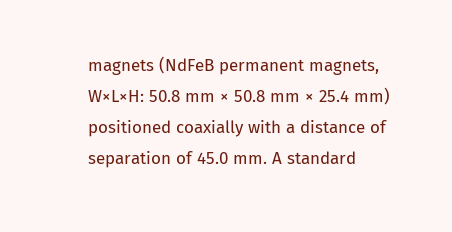magnets (NdFeB permanent magnets, W×L×H: 50.8 mm × 50.8 mm × 25.4 mm) positioned coaxially with a distance of separation of 45.0 mm. A standard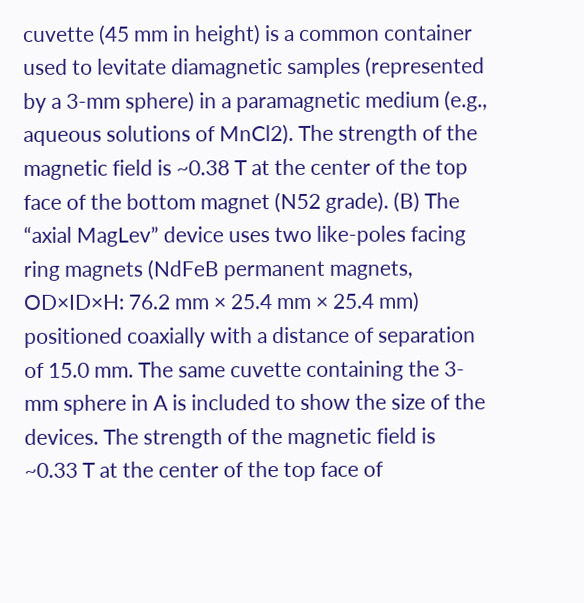cuvette (45 mm in height) is a common container used to levitate diamagnetic samples (represented by a 3-mm sphere) in a paramagnetic medium (e.g., aqueous solutions of MnCl2). The strength of the magnetic field is ~0.38 T at the center of the top face of the bottom magnet (N52 grade). (B) The “axial MagLev” device uses two like-poles facing ring magnets (NdFeB permanent magnets, OD×ID×H: 76.2 mm × 25.4 mm × 25.4 mm) positioned coaxially with a distance of separation of 15.0 mm. The same cuvette containing the 3-mm sphere in A is included to show the size of the devices. The strength of the magnetic field is ~0.33 T at the center of the top face of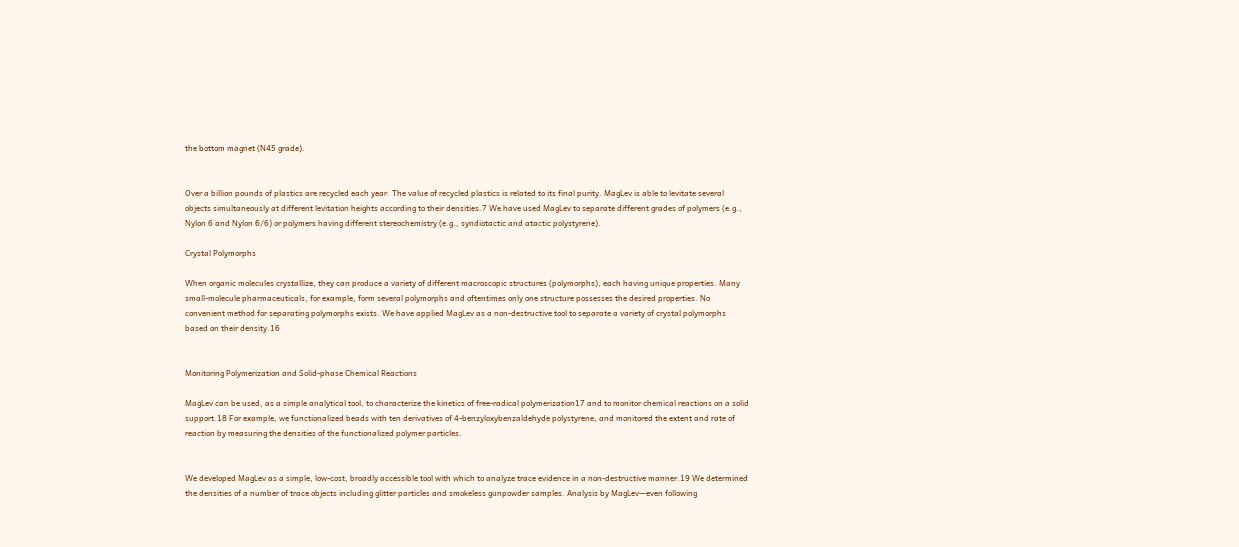the bottom magnet (N45 grade).


Over a billion pounds of plastics are recycled each year. The value of recycled plastics is related to its final purity. MagLev is able to levitate several objects simultaneously at different levitation heights according to their densities.7 We have used MagLev to separate different grades of polymers (e.g., Nylon 6 and Nylon 6/6) or polymers having different stereochemistry (e.g., syndiotactic and atactic polystyrene).

Crystal Polymorphs

When organic molecules crystallize, they can produce a variety of different macroscopic structures (polymorphs), each having unique properties. Many small-molecule pharmaceuticals, for example, form several polymorphs and oftentimes only one structure possesses the desired properties. No convenient method for separating polymorphs exists. We have applied MagLev as a non-destructive tool to separate a variety of crystal polymorphs based on their density.16


Monitoring Polymerization and Solid-phase Chemical Reactions

MagLev can be used, as a simple analytical tool, to characterize the kinetics of free-radical polymerization17 and to monitor chemical reactions on a solid support.18 For example, we functionalized beads with ten derivatives of 4-benzyloxybenzaldehyde polystyrene, and monitored the extent and rate of reaction by measuring the densities of the functionalized polymer particles.


We developed MagLev as a simple, low-cost, broadly accessible tool with which to analyze trace evidence in a non-destructive manner.19 We determined the densities of a number of trace objects including glitter particles and smokeless gunpowder samples. Analysis by MagLev—even following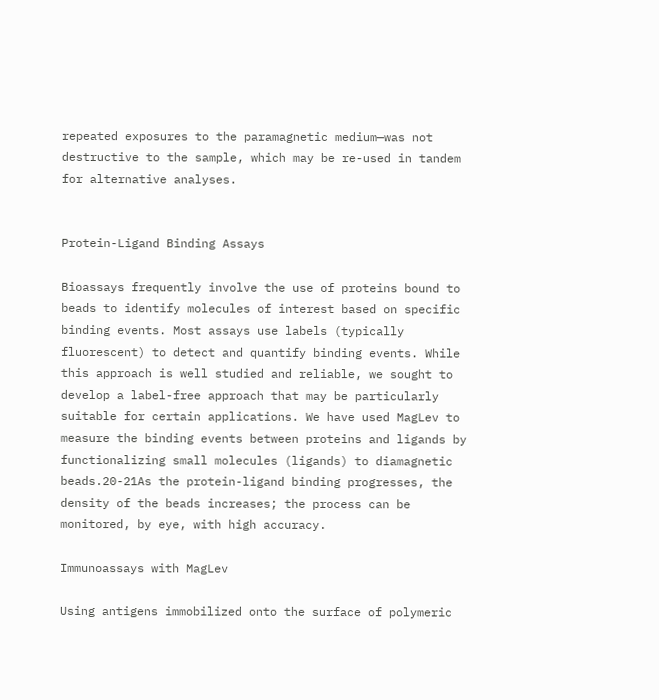repeated exposures to the paramagnetic medium—was not destructive to the sample, which may be re-used in tandem for alternative analyses.


Protein-Ligand Binding Assays

Bioassays frequently involve the use of proteins bound to beads to identify molecules of interest based on specific binding events. Most assays use labels (typically fluorescent) to detect and quantify binding events. While this approach is well studied and reliable, we sought to develop a label-free approach that may be particularly suitable for certain applications. We have used MagLev to measure the binding events between proteins and ligands by functionalizing small molecules (ligands) to diamagnetic beads.20-21As the protein-ligand binding progresses, the density of the beads increases; the process can be monitored, by eye, with high accuracy.

Immunoassays with MagLev

Using antigens immobilized onto the surface of polymeric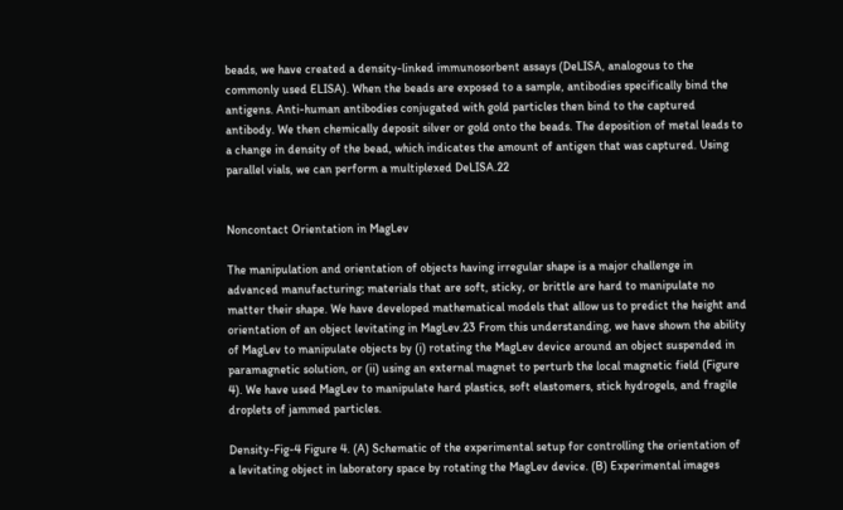beads, we have created a density-linked immunosorbent assays (DeLISA, analogous to the commonly used ELISA). When the beads are exposed to a sample, antibodies specifically bind the antigens. Anti-human antibodies conjugated with gold particles then bind to the captured antibody. We then chemically deposit silver or gold onto the beads. The deposition of metal leads to a change in density of the bead, which indicates the amount of antigen that was captured. Using parallel vials, we can perform a multiplexed DeLISA.22


Noncontact Orientation in MagLev

The manipulation and orientation of objects having irregular shape is a major challenge in advanced manufacturing; materials that are soft, sticky, or brittle are hard to manipulate no matter their shape. We have developed mathematical models that allow us to predict the height and orientation of an object levitating in MagLev.23 From this understanding, we have shown the ability of MagLev to manipulate objects by (i) rotating the MagLev device around an object suspended in paramagnetic solution, or (ii) using an external magnet to perturb the local magnetic field (Figure 4). We have used MagLev to manipulate hard plastics, soft elastomers, stick hydrogels, and fragile droplets of jammed particles.

Density-Fig-4 Figure 4. (A) Schematic of the experimental setup for controlling the orientation of a levitating object in laboratory space by rotating the MagLev device. (B) Experimental images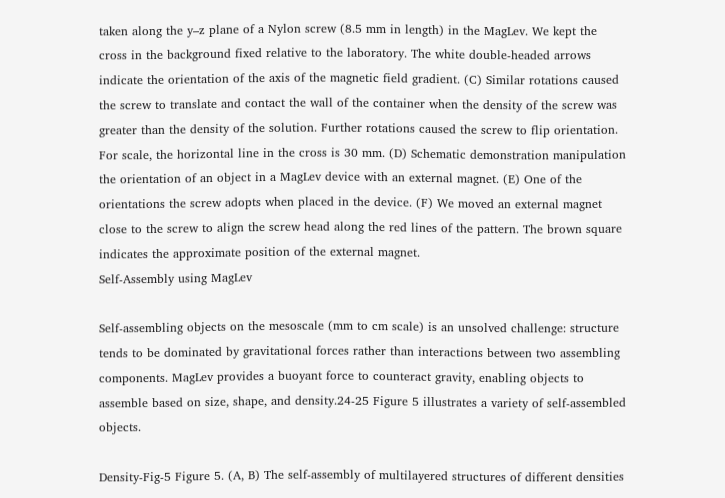taken along the y–z plane of a Nylon screw (8.5 mm in length) in the MagLev. We kept the cross in the background fixed relative to the laboratory. The white double-headed arrows indicate the orientation of the axis of the magnetic field gradient. (C) Similar rotations caused the screw to translate and contact the wall of the container when the density of the screw was greater than the density of the solution. Further rotations caused the screw to flip orientation. For scale, the horizontal line in the cross is 30 mm. (D) Schematic demonstration manipulation the orientation of an object in a MagLev device with an external magnet. (E) One of the orientations the screw adopts when placed in the device. (F) We moved an external magnet close to the screw to align the screw head along the red lines of the pattern. The brown square indicates the approximate position of the external magnet.
Self-Assembly using MagLev

Self-assembling objects on the mesoscale (mm to cm scale) is an unsolved challenge: structure tends to be dominated by gravitational forces rather than interactions between two assembling components. MagLev provides a buoyant force to counteract gravity, enabling objects to assemble based on size, shape, and density.24-25 Figure 5 illustrates a variety of self-assembled objects.

Density-Fig-5 Figure 5. (A, B) The self-assembly of multilayered structures of different densities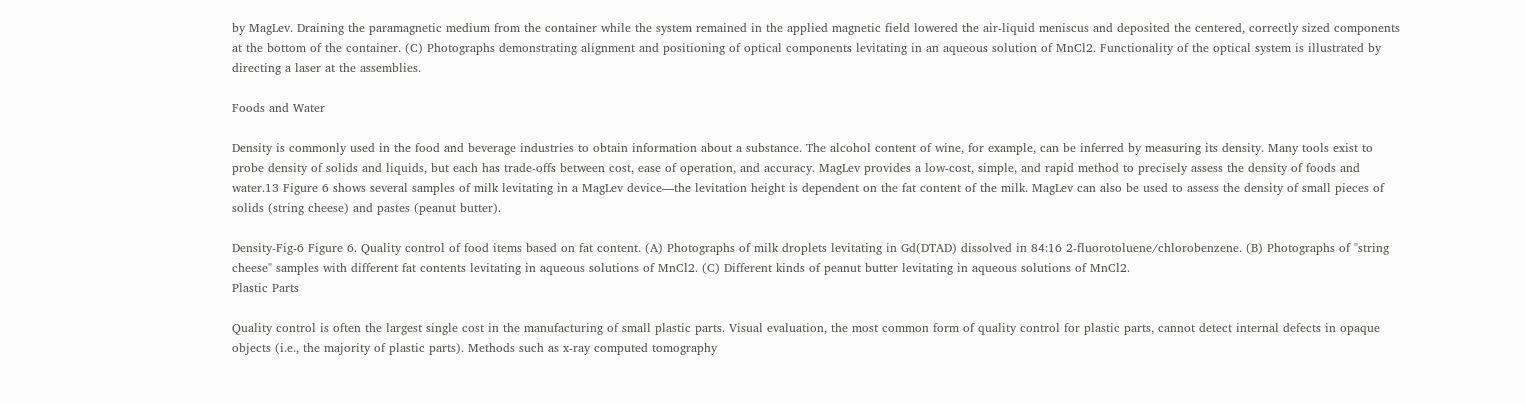by MagLev. Draining the paramagnetic medium from the container while the system remained in the applied magnetic field lowered the air-liquid meniscus and deposited the centered, correctly sized components at the bottom of the container. (C) Photographs demonstrating alignment and positioning of optical components levitating in an aqueous solution of MnCl2. Functionality of the optical system is illustrated by directing a laser at the assemblies.

Foods and Water

Density is commonly used in the food and beverage industries to obtain information about a substance. The alcohol content of wine, for example, can be inferred by measuring its density. Many tools exist to probe density of solids and liquids, but each has trade-offs between cost, ease of operation, and accuracy. MagLev provides a low-cost, simple, and rapid method to precisely assess the density of foods and water.13 Figure 6 shows several samples of milk levitating in a MagLev device—the levitation height is dependent on the fat content of the milk. MagLev can also be used to assess the density of small pieces of solids (string cheese) and pastes (peanut butter).

Density-Fig-6 Figure 6. Quality control of food items based on fat content. (A) Photographs of milk droplets levitating in Gd(DTAD) dissolved in 84:16 2-fluorotoluene/chlorobenzene. (B) Photographs of "string cheese" samples with different fat contents levitating in aqueous solutions of MnCl2. (C) Different kinds of peanut butter levitating in aqueous solutions of MnCl2.
Plastic Parts

Quality control is often the largest single cost in the manufacturing of small plastic parts. Visual evaluation, the most common form of quality control for plastic parts, cannot detect internal defects in opaque objects (i.e., the majority of plastic parts). Methods such as x-ray computed tomography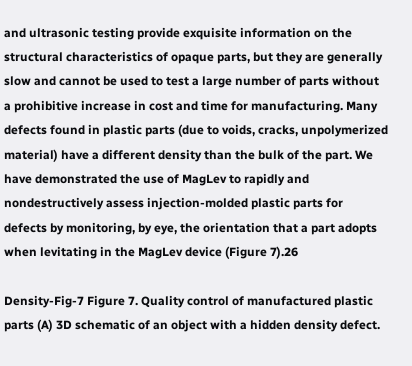and ultrasonic testing provide exquisite information on the structural characteristics of opaque parts, but they are generally slow and cannot be used to test a large number of parts without a prohibitive increase in cost and time for manufacturing. Many defects found in plastic parts (due to voids, cracks, unpolymerized material) have a different density than the bulk of the part. We have demonstrated the use of MagLev to rapidly and nondestructively assess injection-molded plastic parts for defects by monitoring, by eye, the orientation that a part adopts when levitating in the MagLev device (Figure 7).26

Density-Fig-7 Figure 7. Quality control of manufactured plastic parts (A) 3D schematic of an object with a hidden density defect.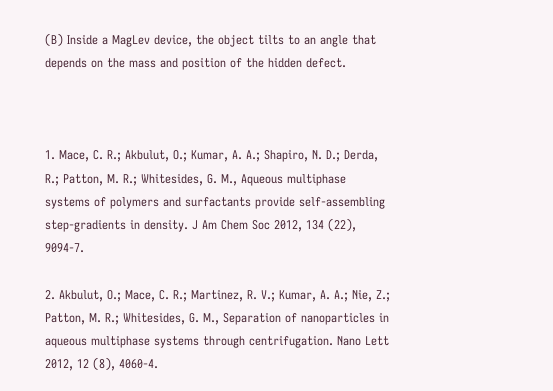(B) Inside a MagLev device, the object tilts to an angle that depends on the mass and position of the hidden defect.



1. Mace, C. R.; Akbulut, O.; Kumar, A. A.; Shapiro, N. D.; Derda, R.; Patton, M. R.; Whitesides, G. M., Aqueous multiphase systems of polymers and surfactants provide self-assembling step-gradients in density. J Am Chem Soc 2012, 134 (22), 9094-7.

2. Akbulut, O.; Mace, C. R.; Martinez, R. V.; Kumar, A. A.; Nie, Z.; Patton, M. R.; Whitesides, G. M., Separation of nanoparticles in aqueous multiphase systems through centrifugation. Nano Lett 2012, 12 (8), 4060-4.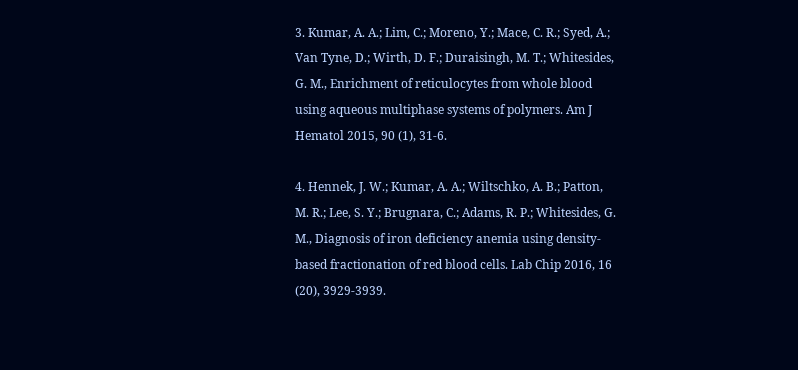3. Kumar, A. A.; Lim, C.; Moreno, Y.; Mace, C. R.; Syed, A.; Van Tyne, D.; Wirth, D. F.; Duraisingh, M. T.; Whitesides, G. M., Enrichment of reticulocytes from whole blood using aqueous multiphase systems of polymers. Am J Hematol 2015, 90 (1), 31-6.

4. Hennek, J. W.; Kumar, A. A.; Wiltschko, A. B.; Patton, M. R.; Lee, S. Y.; Brugnara, C.; Adams, R. P.; Whitesides, G. M., Diagnosis of iron deficiency anemia using density-based fractionation of red blood cells. Lab Chip 2016, 16 (20), 3929-3939.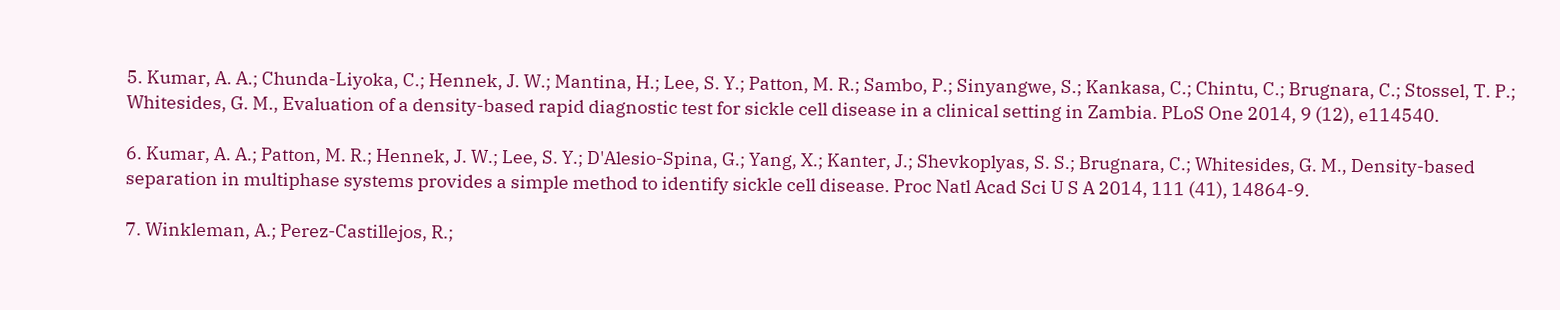5. Kumar, A. A.; Chunda-Liyoka, C.; Hennek, J. W.; Mantina, H.; Lee, S. Y.; Patton, M. R.; Sambo, P.; Sinyangwe, S.; Kankasa, C.; Chintu, C.; Brugnara, C.; Stossel, T. P.; Whitesides, G. M., Evaluation of a density-based rapid diagnostic test for sickle cell disease in a clinical setting in Zambia. PLoS One 2014, 9 (12), e114540.

6. Kumar, A. A.; Patton, M. R.; Hennek, J. W.; Lee, S. Y.; D'Alesio-Spina, G.; Yang, X.; Kanter, J.; Shevkoplyas, S. S.; Brugnara, C.; Whitesides, G. M., Density-based separation in multiphase systems provides a simple method to identify sickle cell disease. Proc Natl Acad Sci U S A 2014, 111 (41), 14864-9.

7. Winkleman, A.; Perez-Castillejos, R.;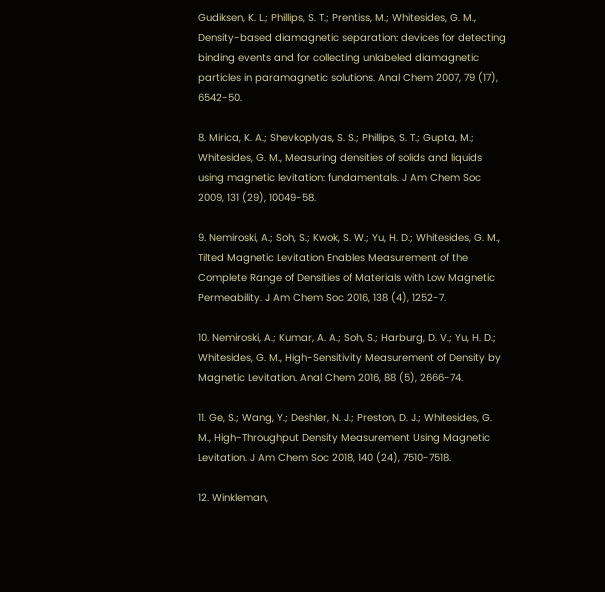Gudiksen, K. L.; Phillips, S. T.; Prentiss, M.; Whitesides, G. M., Density-based diamagnetic separation: devices for detecting binding events and for collecting unlabeled diamagnetic particles in paramagnetic solutions. Anal Chem 2007, 79 (17), 6542-50.

8. Mirica, K. A.; Shevkoplyas, S. S.; Phillips, S. T.; Gupta, M.; Whitesides, G. M., Measuring densities of solids and liquids using magnetic levitation: fundamentals. J Am Chem Soc 2009, 131 (29), 10049-58.

9. Nemiroski, A.; Soh, S.; Kwok, S. W.; Yu, H. D.; Whitesides, G. M., Tilted Magnetic Levitation Enables Measurement of the Complete Range of Densities of Materials with Low Magnetic Permeability. J Am Chem Soc 2016, 138 (4), 1252-7.

10. Nemiroski, A.; Kumar, A. A.; Soh, S.; Harburg, D. V.; Yu, H. D.; Whitesides, G. M., High-Sensitivity Measurement of Density by Magnetic Levitation. Anal Chem 2016, 88 (5), 2666-74.

11. Ge, S.; Wang, Y.; Deshler, N. J.; Preston, D. J.; Whitesides, G. M., High-Throughput Density Measurement Using Magnetic Levitation. J Am Chem Soc 2018, 140 (24), 7510-7518.

12. Winkleman,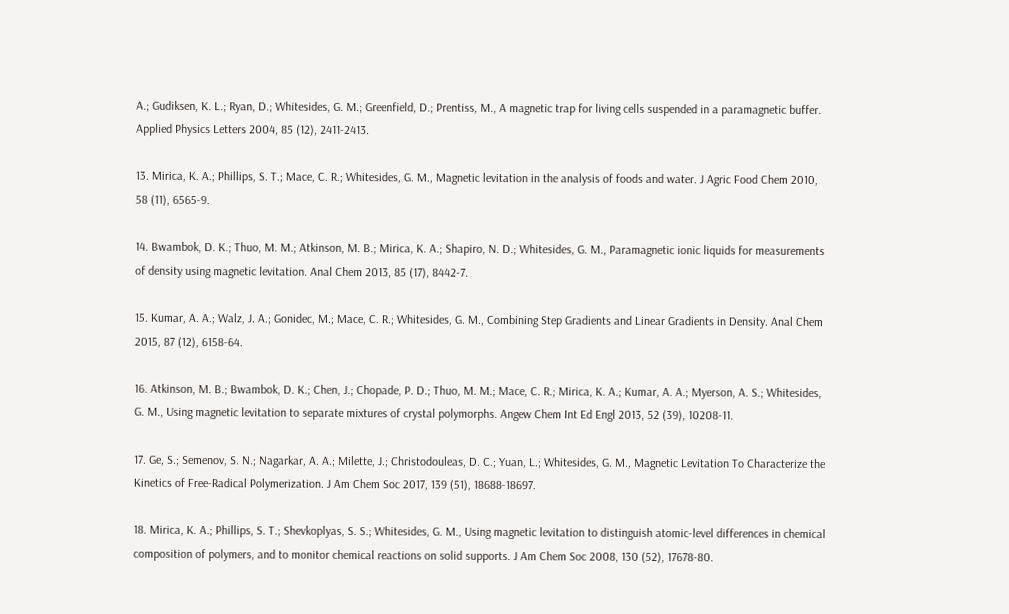A.; Gudiksen, K. L.; Ryan, D.; Whitesides, G. M.; Greenfield, D.; Prentiss, M., A magnetic trap for living cells suspended in a paramagnetic buffer. Applied Physics Letters 2004, 85 (12), 2411-2413.

13. Mirica, K. A.; Phillips, S. T.; Mace, C. R.; Whitesides, G. M., Magnetic levitation in the analysis of foods and water. J Agric Food Chem 2010, 58 (11), 6565-9.

14. Bwambok, D. K.; Thuo, M. M.; Atkinson, M. B.; Mirica, K. A.; Shapiro, N. D.; Whitesides, G. M., Paramagnetic ionic liquids for measurements of density using magnetic levitation. Anal Chem 2013, 85 (17), 8442-7.

15. Kumar, A. A.; Walz, J. A.; Gonidec, M.; Mace, C. R.; Whitesides, G. M., Combining Step Gradients and Linear Gradients in Density. Anal Chem 2015, 87 (12), 6158-64.

16. Atkinson, M. B.; Bwambok, D. K.; Chen, J.; Chopade, P. D.; Thuo, M. M.; Mace, C. R.; Mirica, K. A.; Kumar, A. A.; Myerson, A. S.; Whitesides, G. M., Using magnetic levitation to separate mixtures of crystal polymorphs. Angew Chem Int Ed Engl 2013, 52 (39), 10208-11.

17. Ge, S.; Semenov, S. N.; Nagarkar, A. A.; Milette, J.; Christodouleas, D. C.; Yuan, L.; Whitesides, G. M., Magnetic Levitation To Characterize the Kinetics of Free-Radical Polymerization. J Am Chem Soc 2017, 139 (51), 18688-18697.

18. Mirica, K. A.; Phillips, S. T.; Shevkoplyas, S. S.; Whitesides, G. M., Using magnetic levitation to distinguish atomic-level differences in chemical composition of polymers, and to monitor chemical reactions on solid supports. J Am Chem Soc 2008, 130 (52), 17678-80.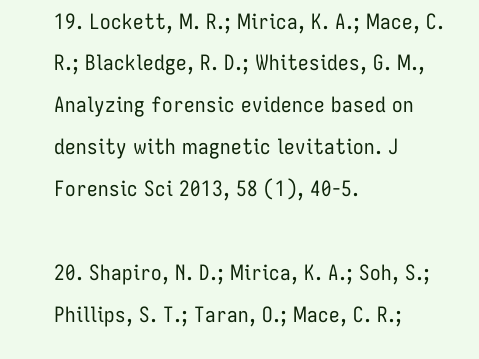19. Lockett, M. R.; Mirica, K. A.; Mace, C. R.; Blackledge, R. D.; Whitesides, G. M., Analyzing forensic evidence based on density with magnetic levitation. J Forensic Sci 2013, 58 (1), 40-5.

20. Shapiro, N. D.; Mirica, K. A.; Soh, S.; Phillips, S. T.; Taran, O.; Mace, C. R.;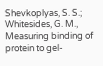Shevkoplyas, S. S.; Whitesides, G. M., Measuring binding of protein to gel-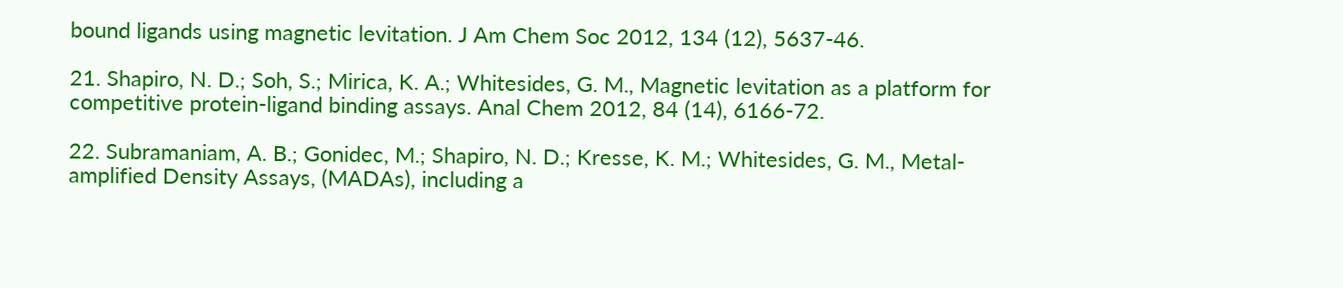bound ligands using magnetic levitation. J Am Chem Soc 2012, 134 (12), 5637-46.

21. Shapiro, N. D.; Soh, S.; Mirica, K. A.; Whitesides, G. M., Magnetic levitation as a platform for competitive protein-ligand binding assays. Anal Chem 2012, 84 (14), 6166-72.

22. Subramaniam, A. B.; Gonidec, M.; Shapiro, N. D.; Kresse, K. M.; Whitesides, G. M., Metal-amplified Density Assays, (MADAs), including a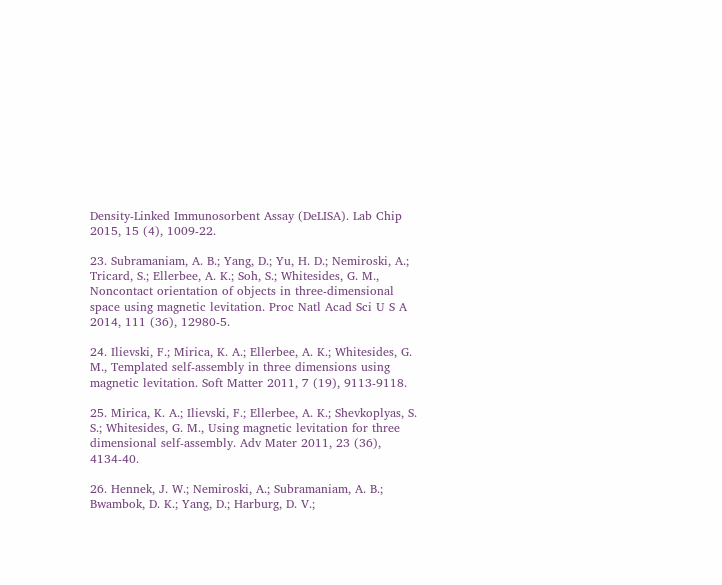Density-Linked Immunosorbent Assay (DeLISA). Lab Chip 2015, 15 (4), 1009-22.

23. Subramaniam, A. B.; Yang, D.; Yu, H. D.; Nemiroski, A.; Tricard, S.; Ellerbee, A. K.; Soh, S.; Whitesides, G. M., Noncontact orientation of objects in three-dimensional space using magnetic levitation. Proc Natl Acad Sci U S A 2014, 111 (36), 12980-5.

24. Ilievski, F.; Mirica, K. A.; Ellerbee, A. K.; Whitesides, G. M., Templated self-assembly in three dimensions using magnetic levitation. Soft Matter 2011, 7 (19), 9113-9118.

25. Mirica, K. A.; Ilievski, F.; Ellerbee, A. K.; Shevkoplyas, S. S.; Whitesides, G. M., Using magnetic levitation for three dimensional self-assembly. Adv Mater 2011, 23 (36), 4134-40.

26. Hennek, J. W.; Nemiroski, A.; Subramaniam, A. B.; Bwambok, D. K.; Yang, D.; Harburg, D. V.;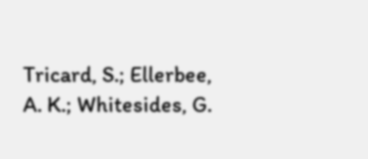Tricard, S.; Ellerbee, A. K.; Whitesides, G.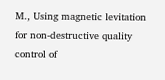M., Using magnetic levitation for non-destructive quality control of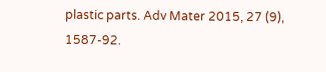plastic parts. Adv Mater 2015, 27 (9), 1587-92.